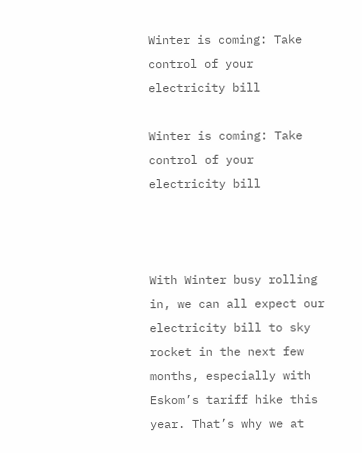Winter is coming: Take control of your electricity bill

Winter is coming: Take control of your electricity bill



With Winter busy rolling in, we can all expect our electricity bill to sky rocket in the next few months, especially with Eskom’s tariff hike this year. That’s why we at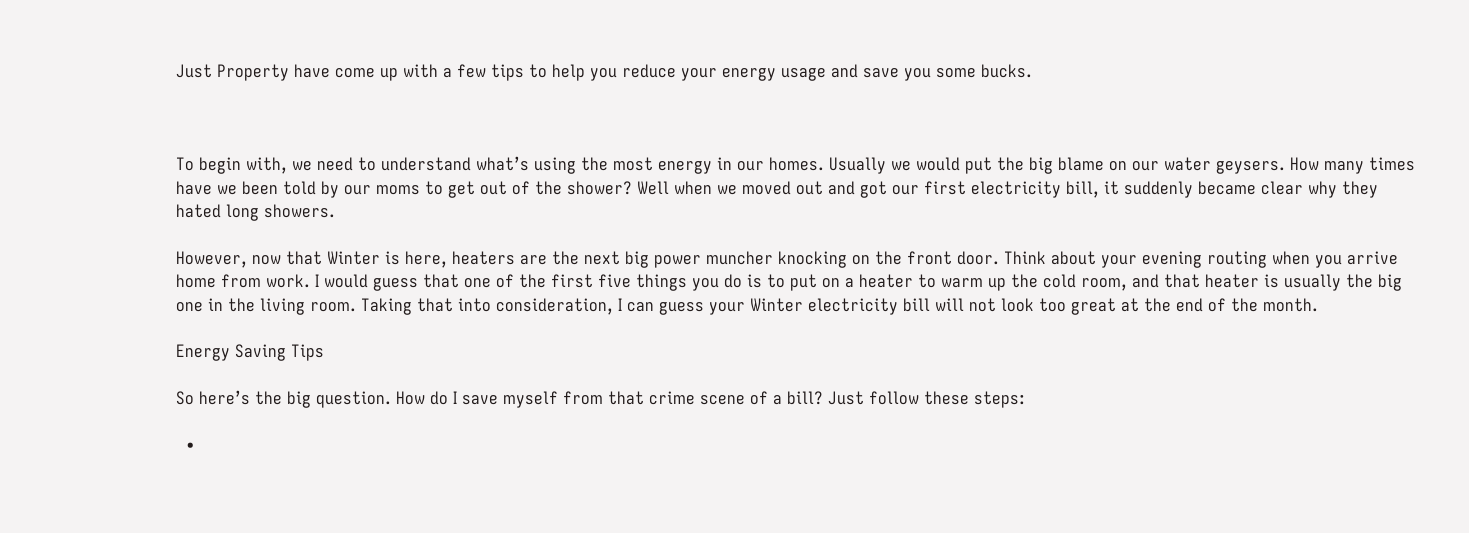Just Property have come up with a few tips to help you reduce your energy usage and save you some bucks.



To begin with, we need to understand what’s using the most energy in our homes. Usually we would put the big blame on our water geysers. How many times have we been told by our moms to get out of the shower? Well when we moved out and got our first electricity bill, it suddenly became clear why they hated long showers.

However, now that Winter is here, heaters are the next big power muncher knocking on the front door. Think about your evening routing when you arrive home from work. I would guess that one of the first five things you do is to put on a heater to warm up the cold room, and that heater is usually the big one in the living room. Taking that into consideration, I can guess your Winter electricity bill will not look too great at the end of the month.

Energy Saving Tips

So here’s the big question. How do I save myself from that crime scene of a bill? Just follow these steps:

  •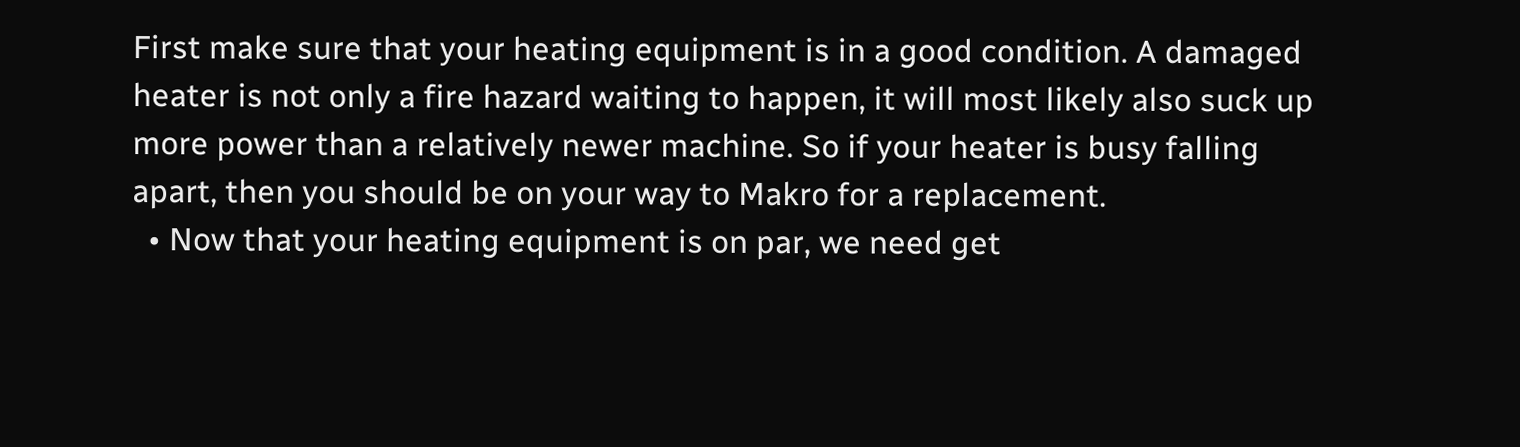First make sure that your heating equipment is in a good condition. A damaged heater is not only a fire hazard waiting to happen, it will most likely also suck up more power than a relatively newer machine. So if your heater is busy falling apart, then you should be on your way to Makro for a replacement.
  • Now that your heating equipment is on par, we need get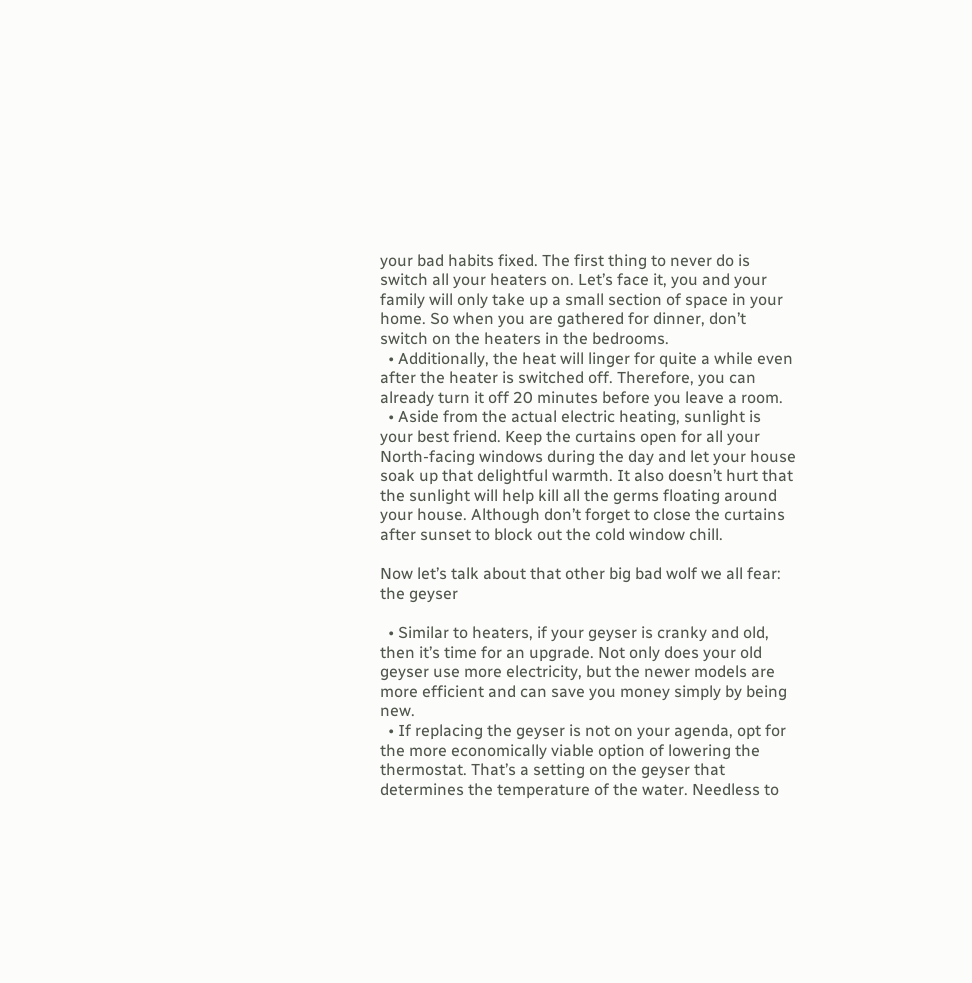your bad habits fixed. The first thing to never do is switch all your heaters on. Let’s face it, you and your family will only take up a small section of space in your home. So when you are gathered for dinner, don’t switch on the heaters in the bedrooms.
  • Additionally, the heat will linger for quite a while even after the heater is switched off. Therefore, you can already turn it off 20 minutes before you leave a room.
  • Aside from the actual electric heating, sunlight is your best friend. Keep the curtains open for all your North-facing windows during the day and let your house soak up that delightful warmth. It also doesn’t hurt that the sunlight will help kill all the germs floating around your house. Although don’t forget to close the curtains after sunset to block out the cold window chill.

Now let’s talk about that other big bad wolf we all fear: the geyser

  • Similar to heaters, if your geyser is cranky and old, then it’s time for an upgrade. Not only does your old geyser use more electricity, but the newer models are more efficient and can save you money simply by being new.
  • If replacing the geyser is not on your agenda, opt for the more economically viable option of lowering the thermostat. That’s a setting on the geyser that determines the temperature of the water. Needless to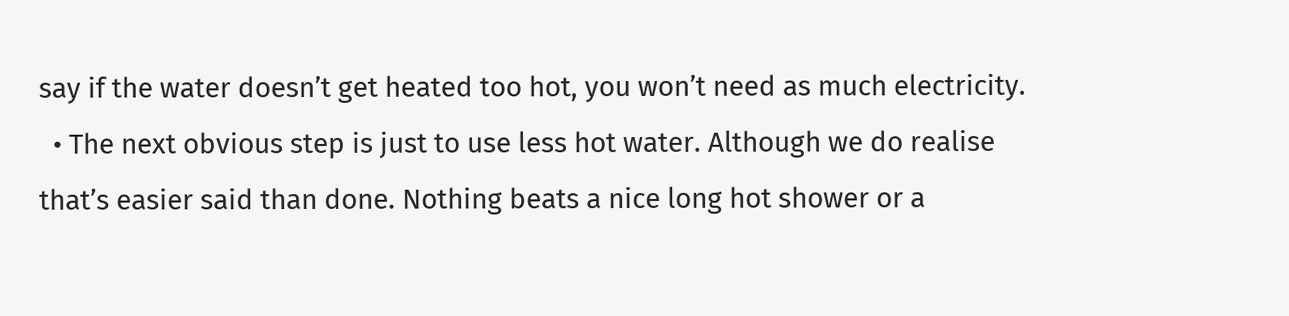say if the water doesn’t get heated too hot, you won’t need as much electricity.
  • The next obvious step is just to use less hot water. Although we do realise that’s easier said than done. Nothing beats a nice long hot shower or a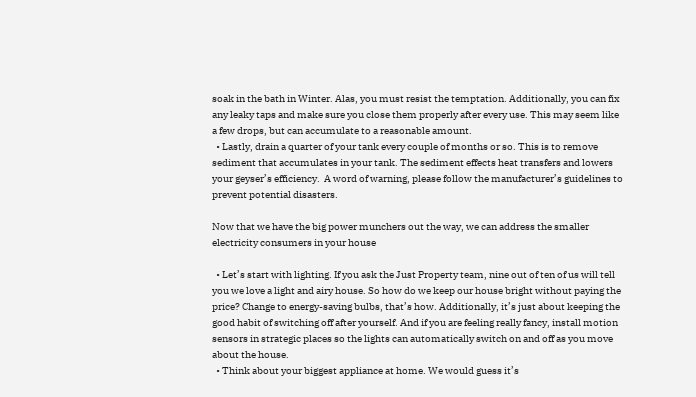soak in the bath in Winter. Alas, you must resist the temptation. Additionally, you can fix any leaky taps and make sure you close them properly after every use. This may seem like a few drops, but can accumulate to a reasonable amount.
  • Lastly, drain a quarter of your tank every couple of months or so. This is to remove sediment that accumulates in your tank. The sediment effects heat transfers and lowers your geyser’s efficiency.  A word of warning, please follow the manufacturer’s guidelines to prevent potential disasters.

Now that we have the big power munchers out the way, we can address the smaller electricity consumers in your house

  • Let’s start with lighting. If you ask the Just Property team, nine out of ten of us will tell you we love a light and airy house. So how do we keep our house bright without paying the price? Change to energy-saving bulbs, that’s how. Additionally, it’s just about keeping the good habit of switching off after yourself. And if you are feeling really fancy, install motion sensors in strategic places so the lights can automatically switch on and off as you move about the house.
  • Think about your biggest appliance at home. We would guess it’s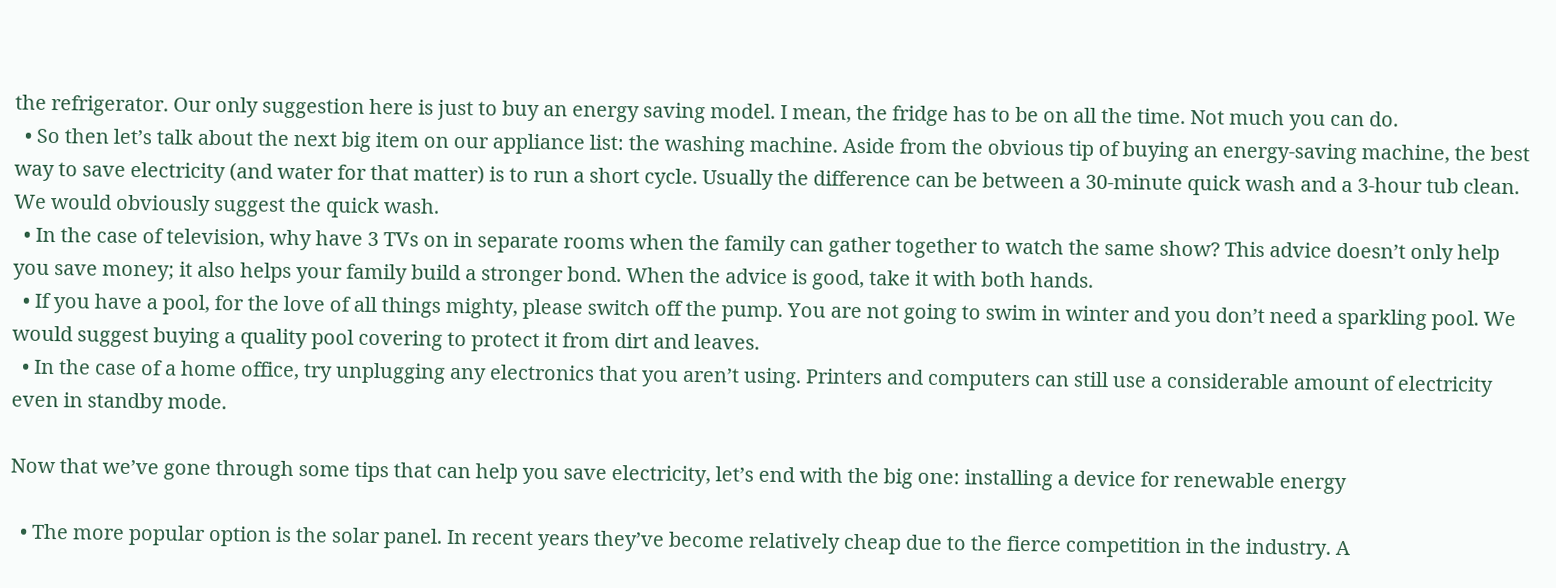the refrigerator. Our only suggestion here is just to buy an energy saving model. I mean, the fridge has to be on all the time. Not much you can do.
  • So then let’s talk about the next big item on our appliance list: the washing machine. Aside from the obvious tip of buying an energy-saving machine, the best way to save electricity (and water for that matter) is to run a short cycle. Usually the difference can be between a 30-minute quick wash and a 3-hour tub clean. We would obviously suggest the quick wash.
  • In the case of television, why have 3 TVs on in separate rooms when the family can gather together to watch the same show? This advice doesn’t only help you save money; it also helps your family build a stronger bond. When the advice is good, take it with both hands.
  • If you have a pool, for the love of all things mighty, please switch off the pump. You are not going to swim in winter and you don’t need a sparkling pool. We would suggest buying a quality pool covering to protect it from dirt and leaves.
  • In the case of a home office, try unplugging any electronics that you aren’t using. Printers and computers can still use a considerable amount of electricity even in standby mode.

Now that we’ve gone through some tips that can help you save electricity, let’s end with the big one: installing a device for renewable energy

  • The more popular option is the solar panel. In recent years they’ve become relatively cheap due to the fierce competition in the industry. A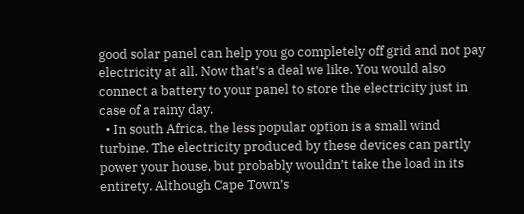good solar panel can help you go completely off grid and not pay electricity at all. Now that’s a deal we like. You would also connect a battery to your panel to store the electricity just in case of a rainy day.
  • In south Africa, the less popular option is a small wind turbine. The electricity produced by these devices can partly power your house, but probably wouldn’t take the load in its entirety. Although Cape Town’s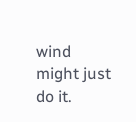wind might just do it.